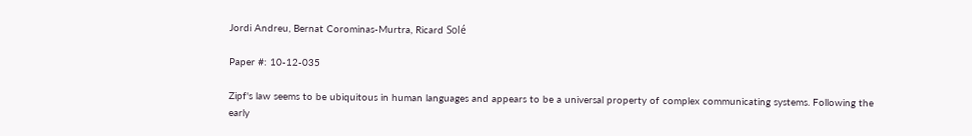Jordi Andreu, Bernat Corominas-Murtra, Ricard Solé

Paper #: 10-12-035

Zipf's law seems to be ubiquitous in human languages and appears to be a universal property of complex communicating systems. Following the early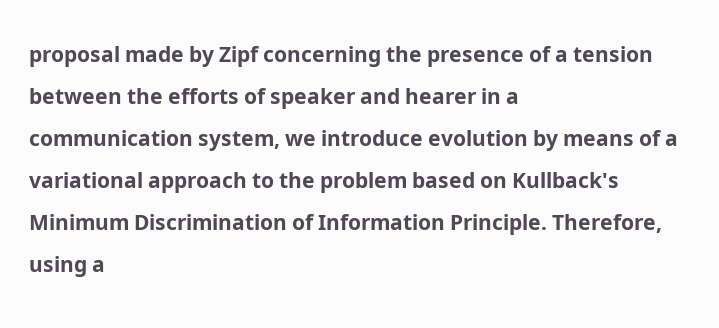proposal made by Zipf concerning the presence of a tension between the efforts of speaker and hearer in a communication system, we introduce evolution by means of a variational approach to the problem based on Kullback's Minimum Discrimination of Information Principle. Therefore, using a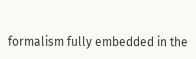formalism fully embedded in the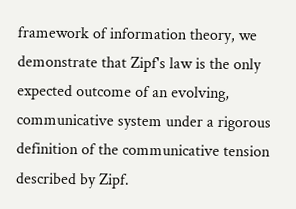framework of information theory, we demonstrate that Zipf's law is the only expected outcome of an evolving, communicative system under a rigorous definition of the communicative tension described by Zipf.